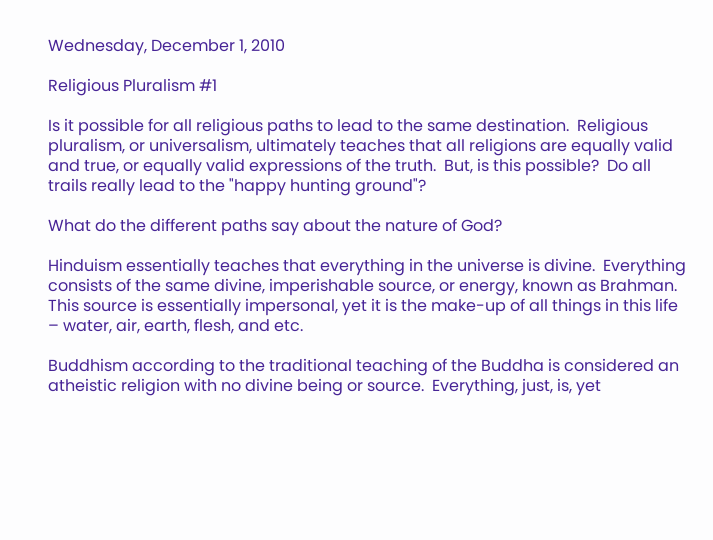Wednesday, December 1, 2010

Religious Pluralism #1

Is it possible for all religious paths to lead to the same destination.  Religious pluralism, or universalism, ultimately teaches that all religions are equally valid and true, or equally valid expressions of the truth.  But, is this possible?  Do all trails really lead to the "happy hunting ground"?

What do the different paths say about the nature of God?

Hinduism essentially teaches that everything in the universe is divine.  Everything consists of the same divine, imperishable source, or energy, known as Brahman.  This source is essentially impersonal, yet it is the make-up of all things in this life – water, air, earth, flesh, and etc.

Buddhism according to the traditional teaching of the Buddha is considered an atheistic religion with no divine being or source.  Everything, just, is, yet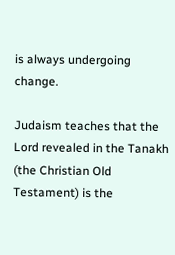is always undergoing change.

Judaism teaches that the Lord revealed in the Tanakh (the Christian Old Testament) is the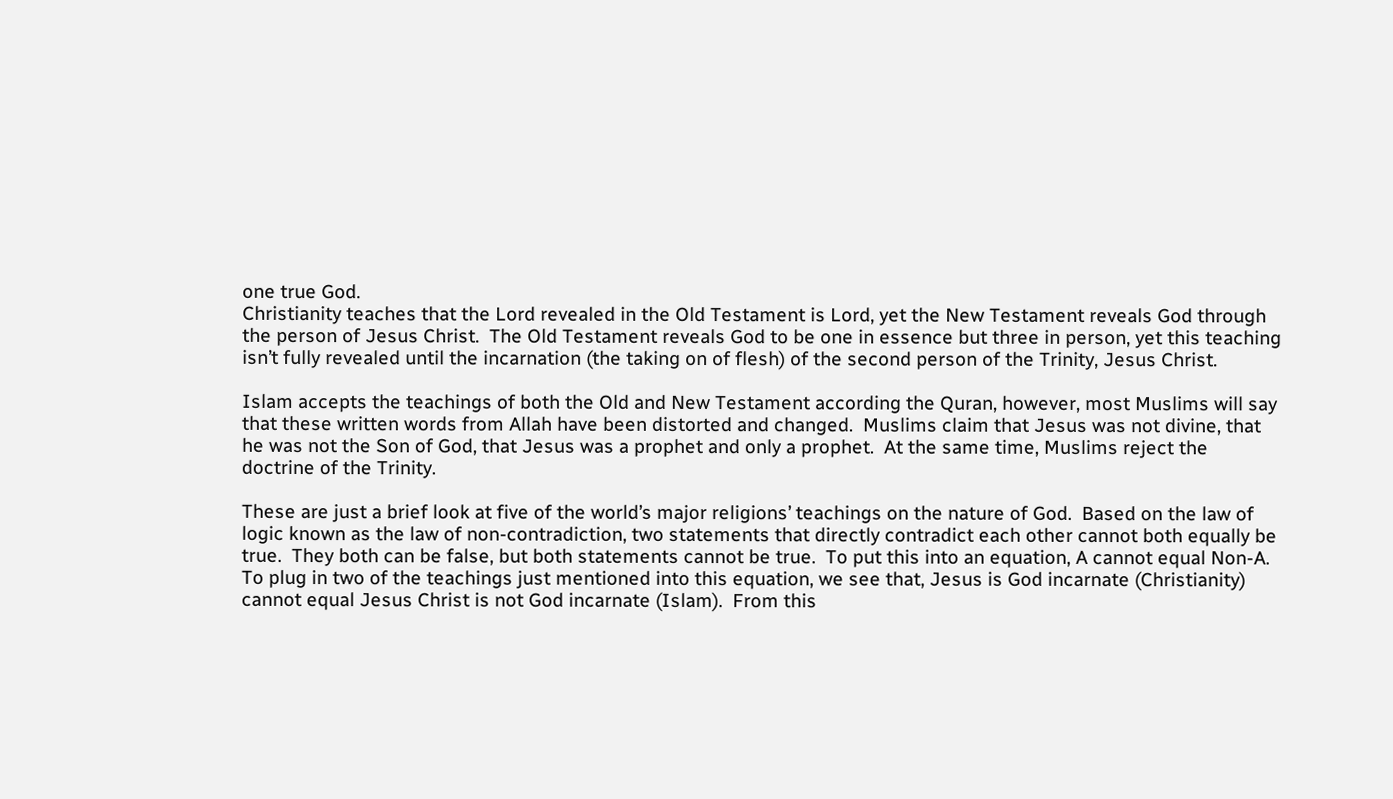one true God.
Christianity teaches that the Lord revealed in the Old Testament is Lord, yet the New Testament reveals God through the person of Jesus Christ.  The Old Testament reveals God to be one in essence but three in person, yet this teaching isn’t fully revealed until the incarnation (the taking on of flesh) of the second person of the Trinity, Jesus Christ.

Islam accepts the teachings of both the Old and New Testament according the Quran, however, most Muslims will say that these written words from Allah have been distorted and changed.  Muslims claim that Jesus was not divine, that he was not the Son of God, that Jesus was a prophet and only a prophet.  At the same time, Muslims reject the doctrine of the Trinity.

These are just a brief look at five of the world’s major religions’ teachings on the nature of God.  Based on the law of logic known as the law of non-contradiction, two statements that directly contradict each other cannot both equally be true.  They both can be false, but both statements cannot be true.  To put this into an equation, A cannot equal Non-A.  To plug in two of the teachings just mentioned into this equation, we see that, Jesus is God incarnate (Christianity) cannot equal Jesus Christ is not God incarnate (Islam).  From this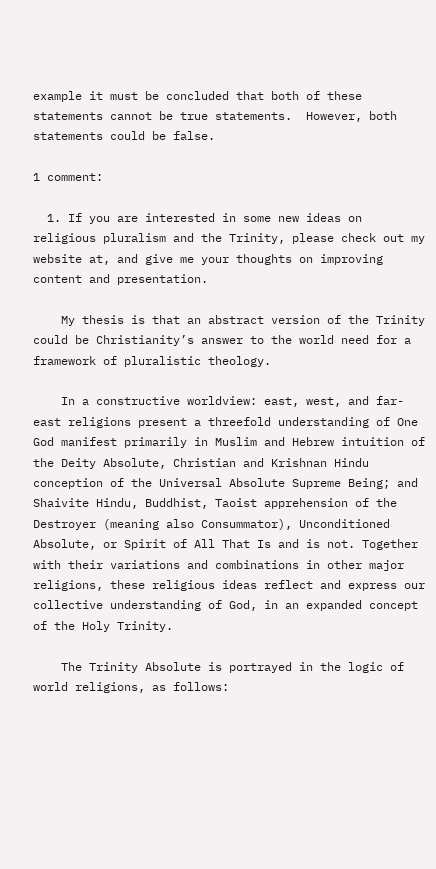example it must be concluded that both of these statements cannot be true statements.  However, both statements could be false.

1 comment:

  1. If you are interested in some new ideas on religious pluralism and the Trinity, please check out my website at, and give me your thoughts on improving content and presentation.

    My thesis is that an abstract version of the Trinity could be Christianity’s answer to the world need for a framework of pluralistic theology.

    In a constructive worldview: east, west, and far-east religions present a threefold understanding of One God manifest primarily in Muslim and Hebrew intuition of the Deity Absolute, Christian and Krishnan Hindu conception of the Universal Absolute Supreme Being; and Shaivite Hindu, Buddhist, Taoist apprehension of the Destroyer (meaning also Consummator), Unconditioned Absolute, or Spirit of All That Is and is not. Together with their variations and combinations in other major religions, these religious ideas reflect and express our collective understanding of God, in an expanded concept of the Holy Trinity.

    The Trinity Absolute is portrayed in the logic of world religions, as follows: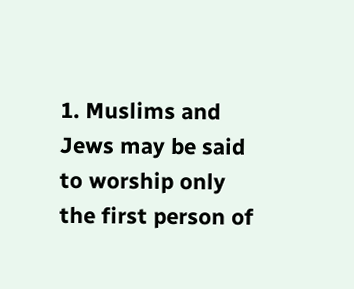1. Muslims and Jews may be said to worship only the first person of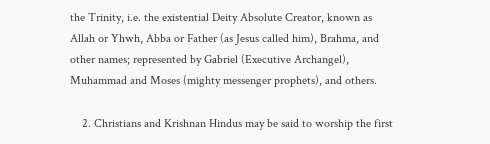the Trinity, i.e. the existential Deity Absolute Creator, known as Allah or Yhwh, Abba or Father (as Jesus called him), Brahma, and other names; represented by Gabriel (Executive Archangel), Muhammad and Moses (mighty messenger prophets), and others.

    2. Christians and Krishnan Hindus may be said to worship the first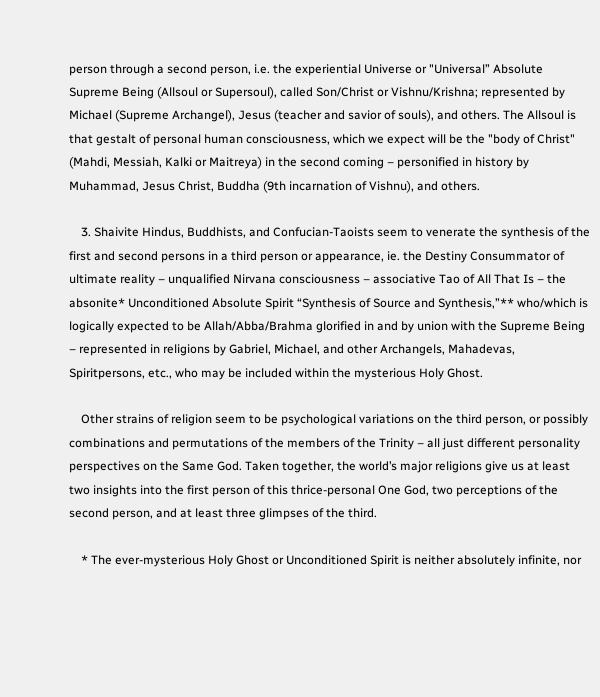person through a second person, i.e. the experiential Universe or "Universal” Absolute Supreme Being (Allsoul or Supersoul), called Son/Christ or Vishnu/Krishna; represented by Michael (Supreme Archangel), Jesus (teacher and savior of souls), and others. The Allsoul is that gestalt of personal human consciousness, which we expect will be the "body of Christ" (Mahdi, Messiah, Kalki or Maitreya) in the second coming – personified in history by Muhammad, Jesus Christ, Buddha (9th incarnation of Vishnu), and others.

    3. Shaivite Hindus, Buddhists, and Confucian-Taoists seem to venerate the synthesis of the first and second persons in a third person or appearance, ie. the Destiny Consummator of ultimate reality – unqualified Nirvana consciousness – associative Tao of All That Is – the absonite* Unconditioned Absolute Spirit “Synthesis of Source and Synthesis,”** who/which is logically expected to be Allah/Abba/Brahma glorified in and by union with the Supreme Being – represented in religions by Gabriel, Michael, and other Archangels, Mahadevas, Spiritpersons, etc., who may be included within the mysterious Holy Ghost.

    Other strains of religion seem to be psychological variations on the third person, or possibly combinations and permutations of the members of the Trinity – all just different personality perspectives on the Same God. Taken together, the world’s major religions give us at least two insights into the first person of this thrice-personal One God, two perceptions of the second person, and at least three glimpses of the third.

    * The ever-mysterious Holy Ghost or Unconditioned Spirit is neither absolutely infinite, nor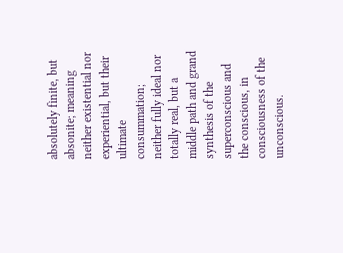absolutely finite, but absonite; meaning neither existential nor experiential, but their ultimate consummation; neither fully ideal nor totally real, but a middle path and grand synthesis of the superconscious and the conscious, in consciousness of the unconscious.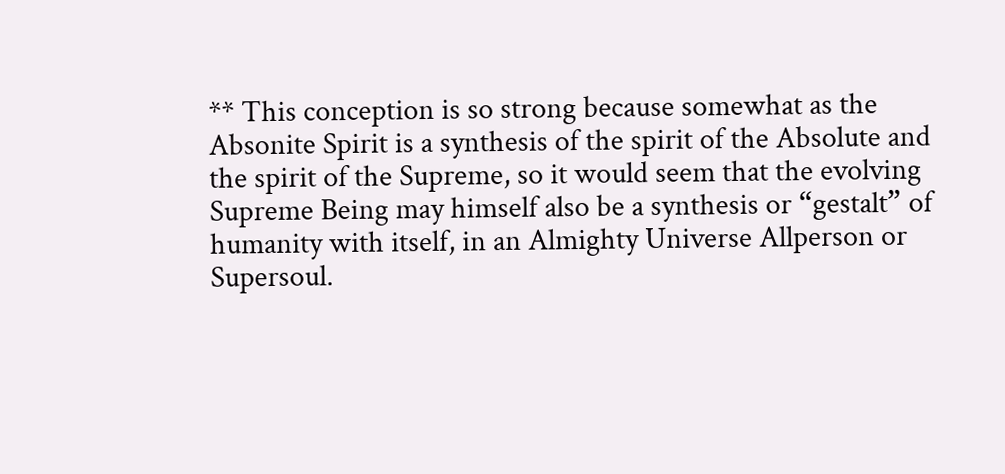** This conception is so strong because somewhat as the Absonite Spirit is a synthesis of the spirit of the Absolute and the spirit of the Supreme, so it would seem that the evolving Supreme Being may himself also be a synthesis or “gestalt” of humanity with itself, in an Almighty Universe Allperson or Supersoul.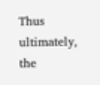Thus ultimately, the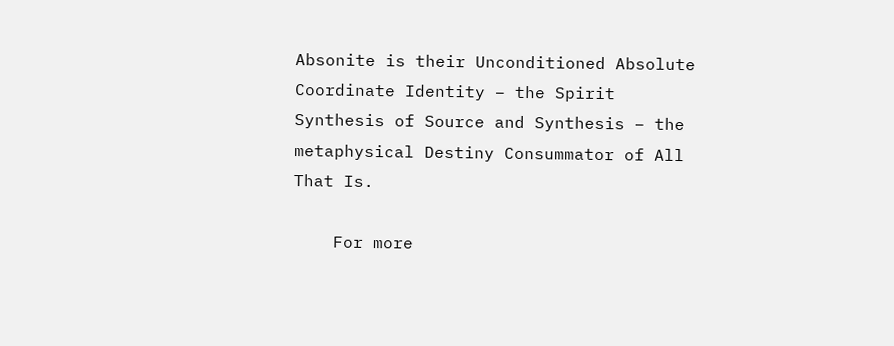Absonite is their Unconditioned Absolute Coordinate Identity – the Spirit Synthesis of Source and Synthesis – the metaphysical Destiny Consummator of All That Is.

    For more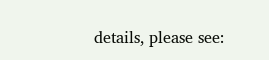details, please see: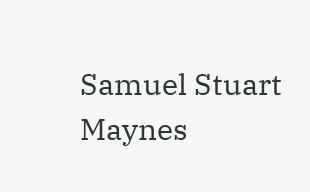Samuel Stuart Maynes